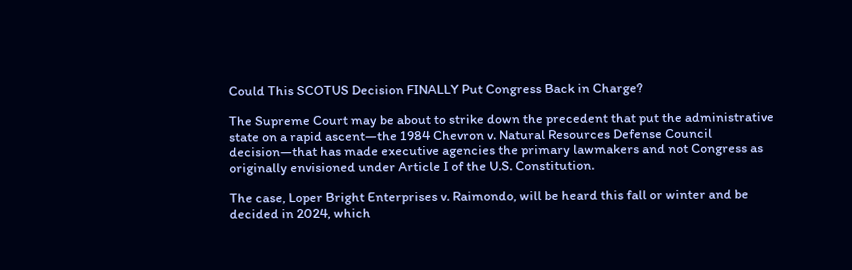Could This SCOTUS Decision FINALLY Put Congress Back in Charge?

The Supreme Court may be about to strike down the precedent that put the administrative state on a rapid ascent—the 1984 Chevron v. Natural Resources Defense Council decision—that has made executive agencies the primary lawmakers and not Congress as originally envisioned under Article I of the U.S. Constitution.

The case, Loper Bright Enterprises v. Raimondo, will be heard this fall or winter and be decided in 2024, which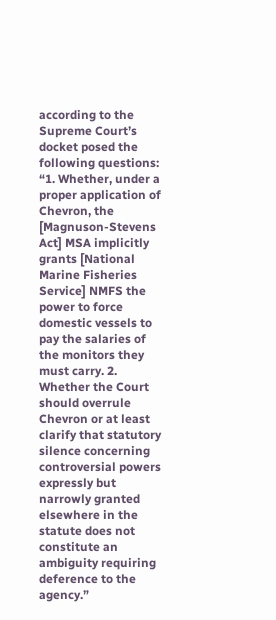according to the Supreme Court’s docket posed the following questions: “1. Whether, under a proper application of Chevron, the [Magnuson-Stevens Act] MSA implicitly grants [National Marine Fisheries Service] NMFS the power to force domestic vessels to pay the salaries of the monitors they must carry. 2. Whether the Court should overrule Chevron or at least clarify that statutory silence concerning controversial powers expressly but narrowly granted elsewhere in the statute does not constitute an ambiguity requiring deference to the agency.”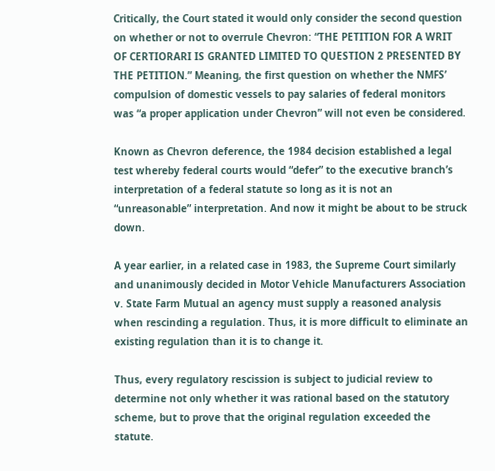Critically, the Court stated it would only consider the second question on whether or not to overrule Chevron: “THE PETITION FOR A WRIT OF CERTIORARI IS GRANTED LIMITED TO QUESTION 2 PRESENTED BY THE PETITION.” Meaning, the first question on whether the NMFS’ compulsion of domestic vessels to pay salaries of federal monitors was “a proper application under Chevron” will not even be considered.

Known as Chevron deference, the 1984 decision established a legal test whereby federal courts would “defer” to the executive branch’s interpretation of a federal statute so long as it is not an “unreasonable” interpretation. And now it might be about to be struck down.

A year earlier, in a related case in 1983, the Supreme Court similarly and unanimously decided in Motor Vehicle Manufacturers Association v. State Farm Mutual an agency must supply a reasoned analysis when rescinding a regulation. Thus, it is more difficult to eliminate an existing regulation than it is to change it.

Thus, every regulatory rescission is subject to judicial review to determine not only whether it was rational based on the statutory scheme, but to prove that the original regulation exceeded the statute.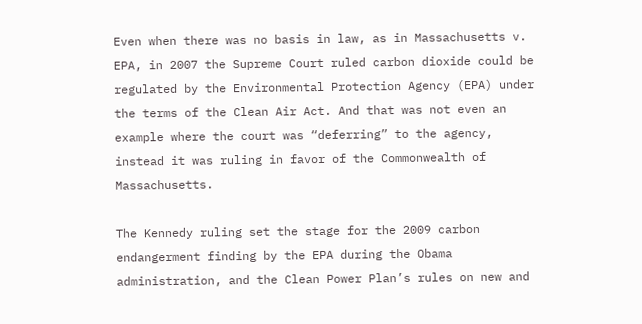Even when there was no basis in law, as in Massachusetts v. EPA, in 2007 the Supreme Court ruled carbon dioxide could be regulated by the Environmental Protection Agency (EPA) under the terms of the Clean Air Act. And that was not even an example where the court was “deferring” to the agency, instead it was ruling in favor of the Commonwealth of Massachusetts.

The Kennedy ruling set the stage for the 2009 carbon endangerment finding by the EPA during the Obama administration, and the Clean Power Plan’s rules on new and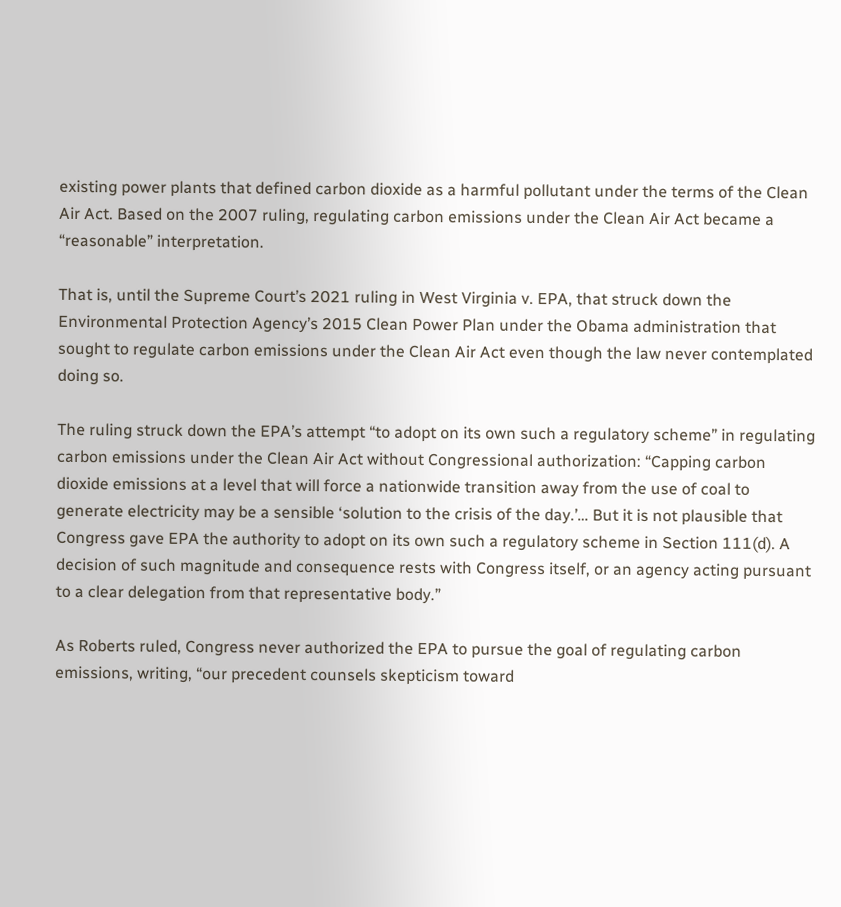existing power plants that defined carbon dioxide as a harmful pollutant under the terms of the Clean Air Act. Based on the 2007 ruling, regulating carbon emissions under the Clean Air Act became a “reasonable” interpretation.

That is, until the Supreme Court’s 2021 ruling in West Virginia v. EPA, that struck down the Environmental Protection Agency’s 2015 Clean Power Plan under the Obama administration that sought to regulate carbon emissions under the Clean Air Act even though the law never contemplated doing so.

The ruling struck down the EPA’s attempt “to adopt on its own such a regulatory scheme” in regulating carbon emissions under the Clean Air Act without Congressional authorization: “Capping carbon dioxide emissions at a level that will force a nationwide transition away from the use of coal to generate electricity may be a sensible ‘solution to the crisis of the day.’… But it is not plausible that Congress gave EPA the authority to adopt on its own such a regulatory scheme in Section 111(d). A decision of such magnitude and consequence rests with Congress itself, or an agency acting pursuant to a clear delegation from that representative body.”

As Roberts ruled, Congress never authorized the EPA to pursue the goal of regulating carbon emissions, writing, “our precedent counsels skepticism toward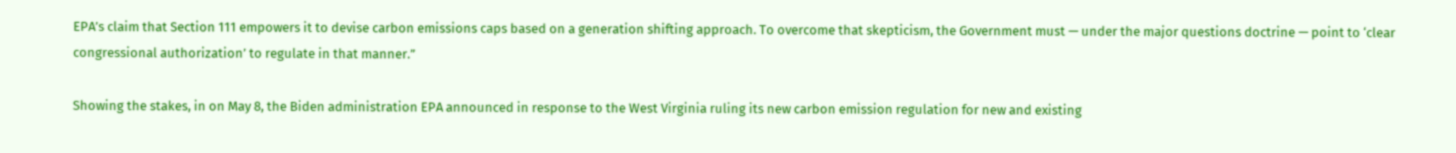EPA’s claim that Section 111 empowers it to devise carbon emissions caps based on a generation shifting approach. To overcome that skepticism, the Government must — under the major questions doctrine — point to ‘clear congressional authorization’ to regulate in that manner.”

Showing the stakes, in on May 8, the Biden administration EPA announced in response to the West Virginia ruling its new carbon emission regulation for new and existing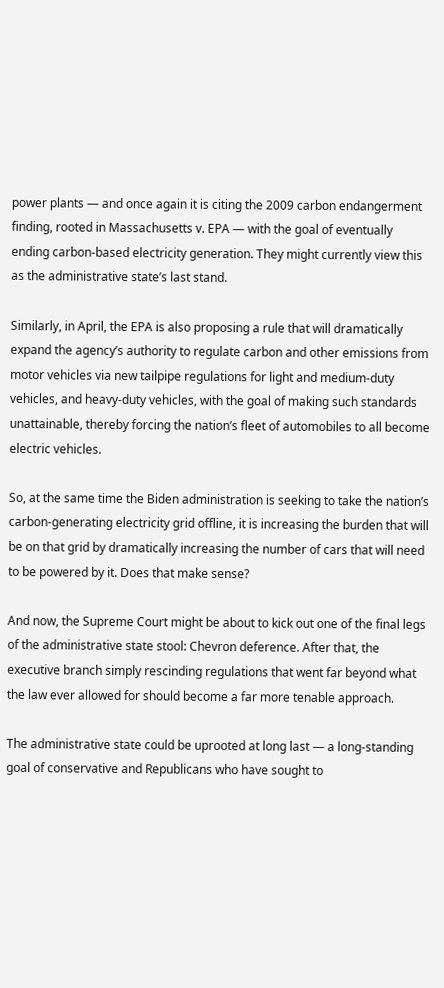power plants — and once again it is citing the 2009 carbon endangerment finding, rooted in Massachusetts v. EPA — with the goal of eventually ending carbon-based electricity generation. They might currently view this as the administrative state’s last stand.

Similarly, in April, the EPA is also proposing a rule that will dramatically expand the agency’s authority to regulate carbon and other emissions from motor vehicles via new tailpipe regulations for light and medium-duty vehicles, and heavy-duty vehicles, with the goal of making such standards unattainable, thereby forcing the nation’s fleet of automobiles to all become electric vehicles.

So, at the same time the Biden administration is seeking to take the nation’s carbon-generating electricity grid offline, it is increasing the burden that will be on that grid by dramatically increasing the number of cars that will need to be powered by it. Does that make sense?

And now, the Supreme Court might be about to kick out one of the final legs of the administrative state stool: Chevron deference. After that, the executive branch simply rescinding regulations that went far beyond what the law ever allowed for should become a far more tenable approach.

The administrative state could be uprooted at long last — a long-standing goal of conservative and Republicans who have sought to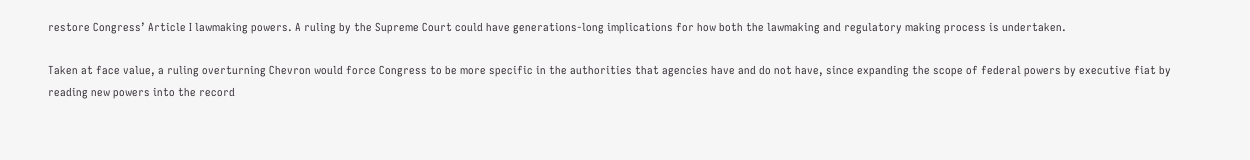restore Congress’ Article I lawmaking powers. A ruling by the Supreme Court could have generations-long implications for how both the lawmaking and regulatory making process is undertaken.

Taken at face value, a ruling overturning Chevron would force Congress to be more specific in the authorities that agencies have and do not have, since expanding the scope of federal powers by executive fiat by reading new powers into the record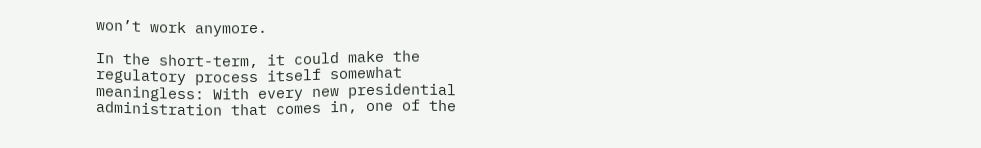won’t work anymore.

In the short-term, it could make the regulatory process itself somewhat meaningless: With every new presidential administration that comes in, one of the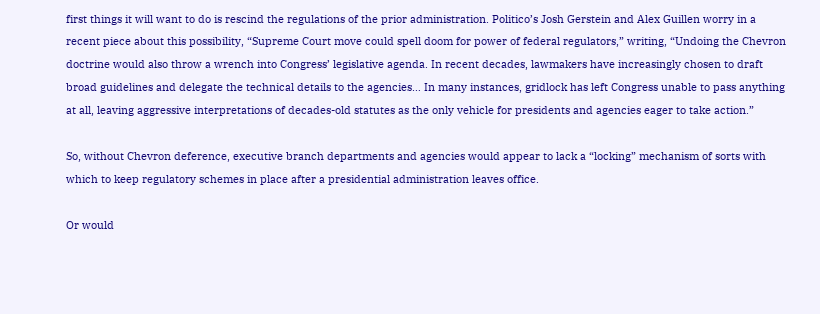first things it will want to do is rescind the regulations of the prior administration. Politico’s Josh Gerstein and Alex Guillen worry in a recent piece about this possibility, “Supreme Court move could spell doom for power of federal regulators,” writing, “Undoing the Chevron doctrine would also throw a wrench into Congress’ legislative agenda. In recent decades, lawmakers have increasingly chosen to draft broad guidelines and delegate the technical details to the agencies… In many instances, gridlock has left Congress unable to pass anything at all, leaving aggressive interpretations of decades-old statutes as the only vehicle for presidents and agencies eager to take action.”

So, without Chevron deference, executive branch departments and agencies would appear to lack a “locking” mechanism of sorts with which to keep regulatory schemes in place after a presidential administration leaves office.

Or would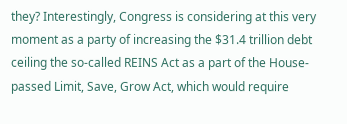they? Interestingly, Congress is considering at this very moment as a party of increasing the $31.4 trillion debt ceiling the so-called REINS Act as a part of the House-passed Limit, Save, Grow Act, which would require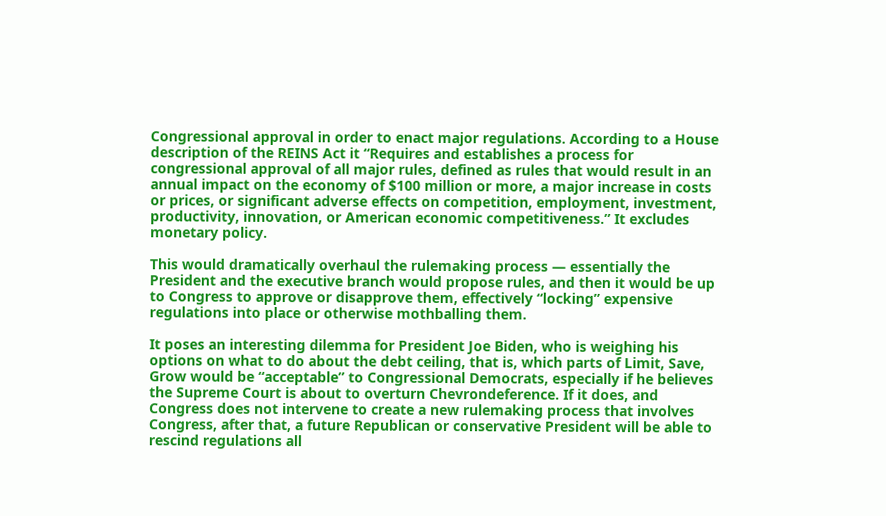Congressional approval in order to enact major regulations. According to a House description of the REINS Act it “Requires and establishes a process for congressional approval of all major rules, defined as rules that would result in an annual impact on the economy of $100 million or more, a major increase in costs or prices, or significant adverse effects on competition, employment, investment, productivity, innovation, or American economic competitiveness.” It excludes monetary policy.

This would dramatically overhaul the rulemaking process — essentially the President and the executive branch would propose rules, and then it would be up to Congress to approve or disapprove them, effectively “locking” expensive regulations into place or otherwise mothballing them.

It poses an interesting dilemma for President Joe Biden, who is weighing his options on what to do about the debt ceiling, that is, which parts of Limit, Save, Grow would be “acceptable” to Congressional Democrats, especially if he believes the Supreme Court is about to overturn Chevrondeference. If it does, and Congress does not intervene to create a new rulemaking process that involves Congress, after that, a future Republican or conservative President will be able to rescind regulations all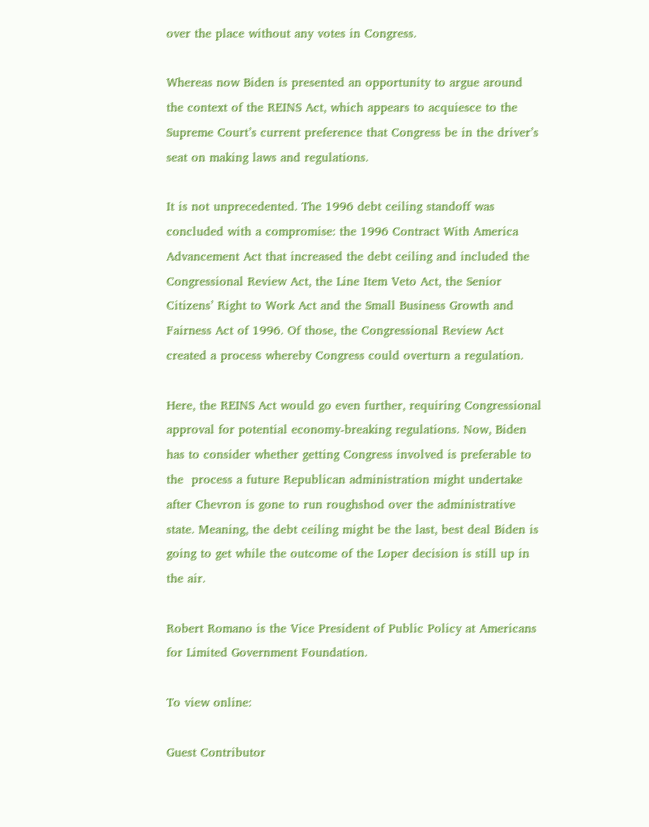over the place without any votes in Congress.

Whereas now Biden is presented an opportunity to argue around the context of the REINS Act, which appears to acquiesce to the Supreme Court’s current preference that Congress be in the driver’s seat on making laws and regulations.

It is not unprecedented. The 1996 debt ceiling standoff was concluded with a compromise: the 1996 Contract With America Advancement Act that increased the debt ceiling and included the Congressional Review Act, the Line Item Veto Act, the Senior Citizens’ Right to Work Act and the Small Business Growth and Fairness Act of 1996. Of those, the Congressional Review Act created a process whereby Congress could overturn a regulation.

Here, the REINS Act would go even further, requiring Congressional approval for potential economy-breaking regulations. Now, Biden has to consider whether getting Congress involved is preferable to the  process a future Republican administration might undertake after Chevron is gone to run roughshod over the administrative state. Meaning, the debt ceiling might be the last, best deal Biden is going to get while the outcome of the Loper decision is still up in the air.

Robert Romano is the Vice President of Public Policy at Americans for Limited Government Foundation.

To view online:

Guest Contributor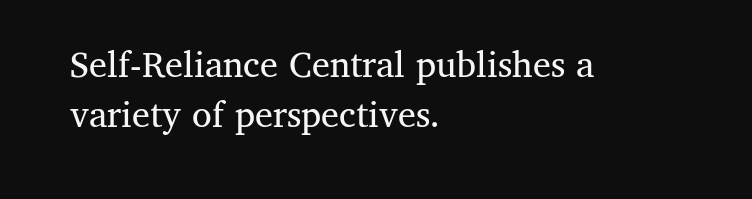Self-Reliance Central publishes a variety of perspectives.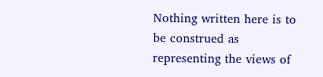Nothing written here is to be construed as representing the views of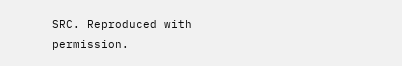SRC. Reproduced with permission.